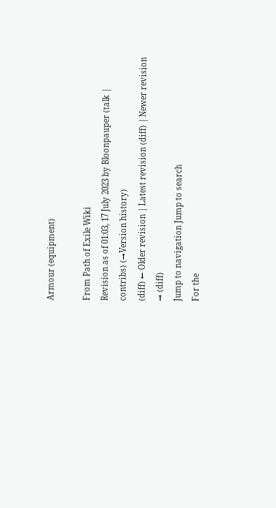Armour (equipment)

From Path of Exile Wiki
Revision as of 01:03, 17 July 2023 by Bloonpauper (talk | contribs) (→Version history)
(diff) ← Older revision | Latest revision (diff) | Newer revision → (diff)
Jump to navigation Jump to search
For the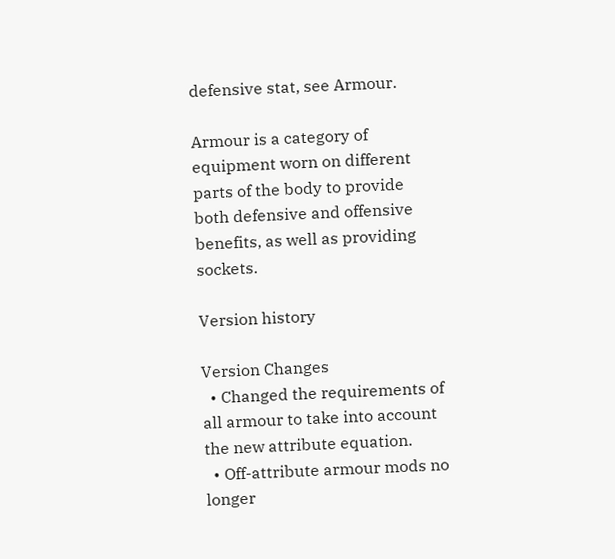defensive stat, see Armour.

Armour is a category of equipment worn on different parts of the body to provide both defensive and offensive benefits, as well as providing sockets.

Version history

Version Changes
  • Changed the requirements of all armour to take into account the new attribute equation.
  • Off-attribute armour mods no longer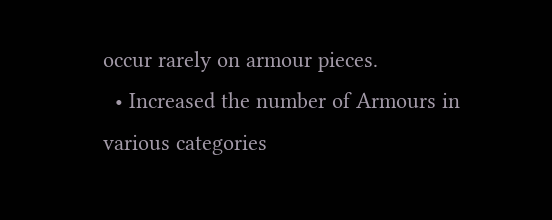occur rarely on armour pieces.
  • Increased the number of Armours in various categories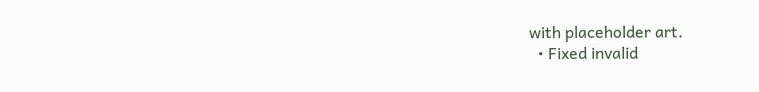with placeholder art.
  • Fixed invalid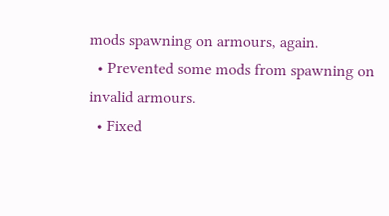mods spawning on armours, again.
  • Prevented some mods from spawning on invalid armours.
  • Fixed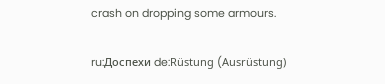crash on dropping some armours.

ru:Доспехи de:Rüstung (Ausrüstung)